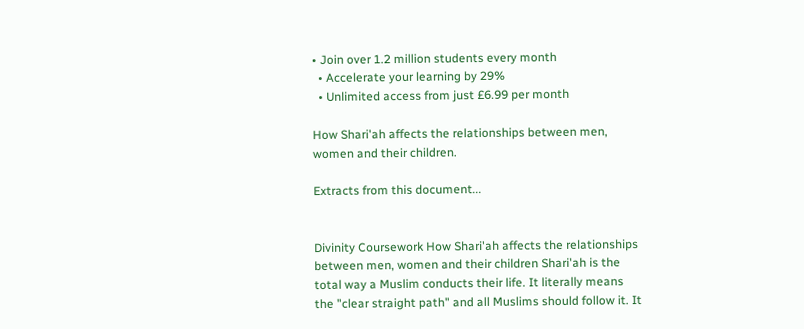• Join over 1.2 million students every month
  • Accelerate your learning by 29%
  • Unlimited access from just £6.99 per month

How Shari'ah affects the relationships between men, women and their children.

Extracts from this document...


Divinity Coursework How Shari'ah affects the relationships between men, women and their children Shari'ah is the total way a Muslim conducts their life. It literally means the "clear straight path" and all Muslims should follow it. It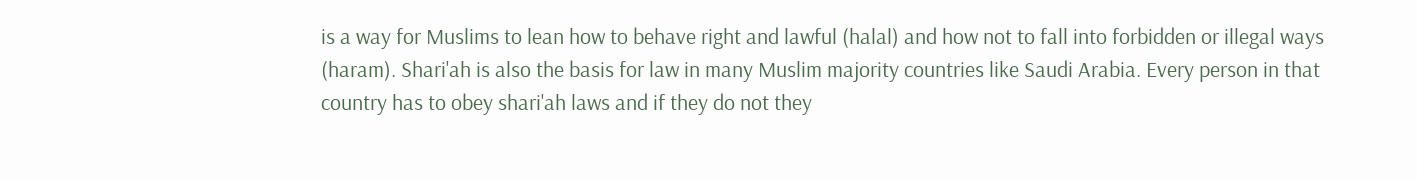is a way for Muslims to lean how to behave right and lawful (halal) and how not to fall into forbidden or illegal ways (haram). Shari'ah is also the basis for law in many Muslim majority countries like Saudi Arabia. Every person in that country has to obey shari'ah laws and if they do not they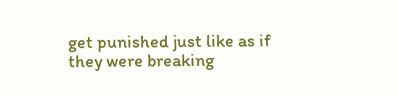get punished just like as if they were breaking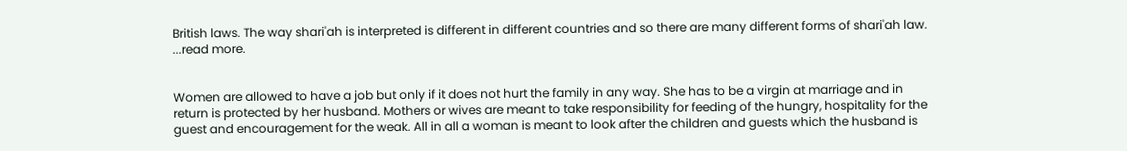British laws. The way shari'ah is interpreted is different in different countries and so there are many different forms of shari'ah law. ...read more.


Women are allowed to have a job but only if it does not hurt the family in any way. She has to be a virgin at marriage and in return is protected by her husband. Mothers or wives are meant to take responsibility for feeding of the hungry, hospitality for the guest and encouragement for the weak. All in all a woman is meant to look after the children and guests which the husband is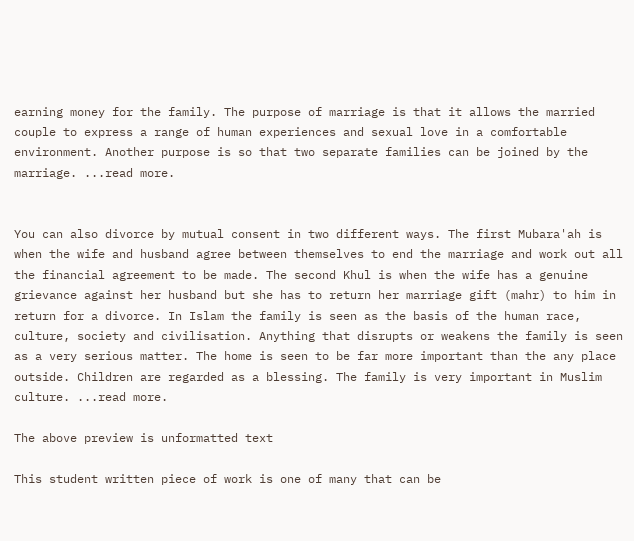earning money for the family. The purpose of marriage is that it allows the married couple to express a range of human experiences and sexual love in a comfortable environment. Another purpose is so that two separate families can be joined by the marriage. ...read more.


You can also divorce by mutual consent in two different ways. The first Mubara'ah is when the wife and husband agree between themselves to end the marriage and work out all the financial agreement to be made. The second Khul is when the wife has a genuine grievance against her husband but she has to return her marriage gift (mahr) to him in return for a divorce. In Islam the family is seen as the basis of the human race, culture, society and civilisation. Anything that disrupts or weakens the family is seen as a very serious matter. The home is seen to be far more important than the any place outside. Children are regarded as a blessing. The family is very important in Muslim culture. ...read more.

The above preview is unformatted text

This student written piece of work is one of many that can be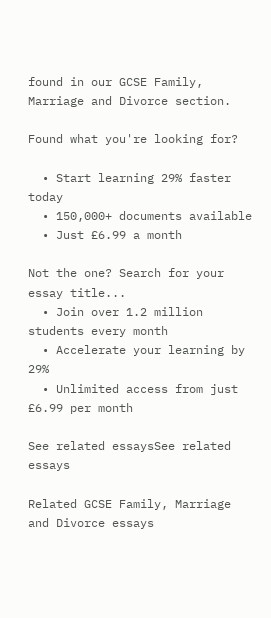found in our GCSE Family, Marriage and Divorce section.

Found what you're looking for?

  • Start learning 29% faster today
  • 150,000+ documents available
  • Just £6.99 a month

Not the one? Search for your essay title...
  • Join over 1.2 million students every month
  • Accelerate your learning by 29%
  • Unlimited access from just £6.99 per month

See related essaysSee related essays

Related GCSE Family, Marriage and Divorce essays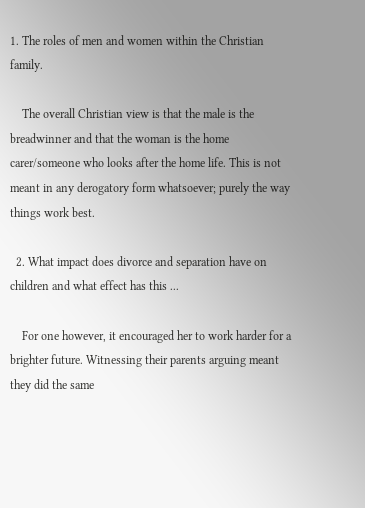1. The roles of men and women within the Christian family.

    The overall Christian view is that the male is the breadwinner and that the woman is the home carer/someone who looks after the home life. This is not meant in any derogatory form whatsoever; purely the way things work best.

  2. What impact does divorce and separation have on children and what effect has this ...

    For one however, it encouraged her to work harder for a brighter future. Witnessing their parents arguing meant they did the same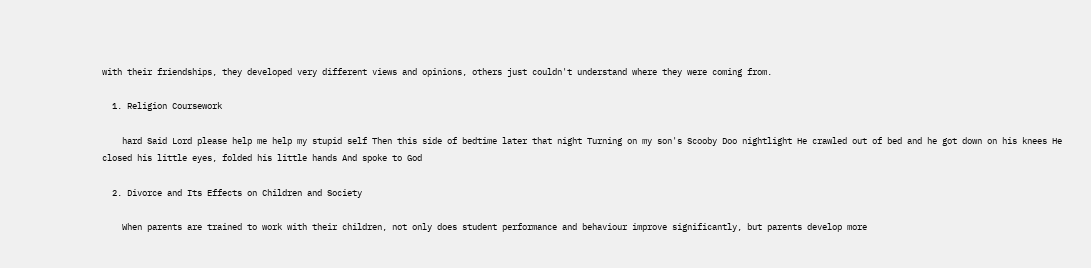with their friendships, they developed very different views and opinions, others just couldn't understand where they were coming from.

  1. Religion Coursework

    hard Said Lord please help me help my stupid self Then this side of bedtime later that night Turning on my son's Scooby Doo nightlight He crawled out of bed and he got down on his knees He closed his little eyes, folded his little hands And spoke to God

  2. Divorce and Its Effects on Children and Society

    When parents are trained to work with their children, not only does student performance and behaviour improve significantly, but parents develop more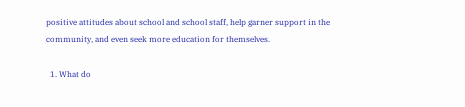positive attitudes about school and school staff, help garner support in the community, and even seek more education for themselves.

  1. What do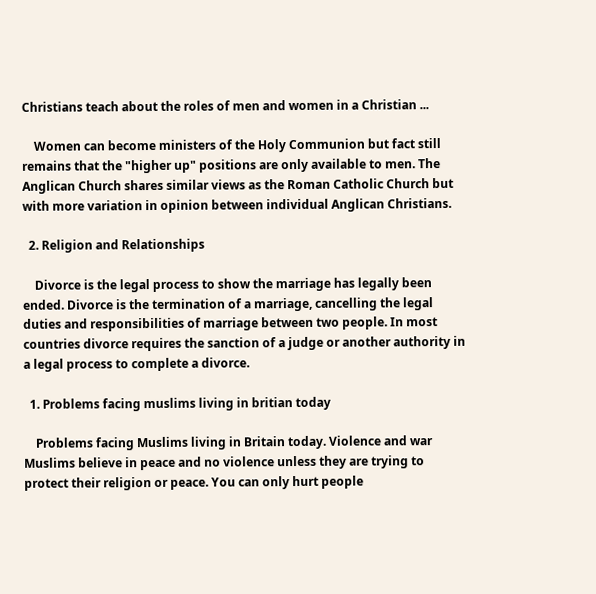Christians teach about the roles of men and women in a Christian ...

    Women can become ministers of the Holy Communion but fact still remains that the "higher up" positions are only available to men. The Anglican Church shares similar views as the Roman Catholic Church but with more variation in opinion between individual Anglican Christians.

  2. Religion and Relationships

    Divorce is the legal process to show the marriage has legally been ended. Divorce is the termination of a marriage, cancelling the legal duties and responsibilities of marriage between two people. In most countries divorce requires the sanction of a judge or another authority in a legal process to complete a divorce.

  1. Problems facing muslims living in britian today

    Problems facing Muslims living in Britain today. Violence and war Muslims believe in peace and no violence unless they are trying to protect their religion or peace. You can only hurt people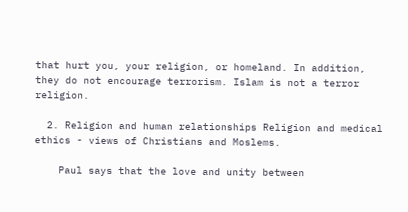that hurt you, your religion, or homeland. In addition, they do not encourage terrorism. Islam is not a terror religion.

  2. Religion and human relationships Religion and medical ethics - views of Christians and Moslems.

    Paul says that the love and unity between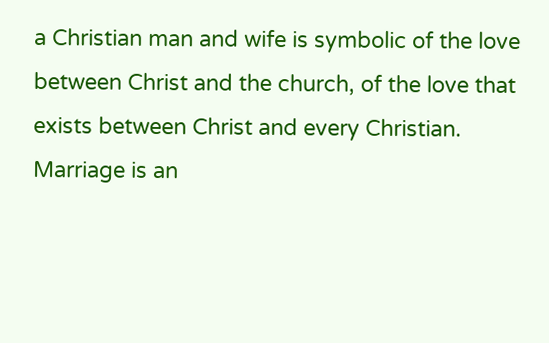a Christian man and wife is symbolic of the love between Christ and the church, of the love that exists between Christ and every Christian. Marriage is an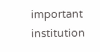important institution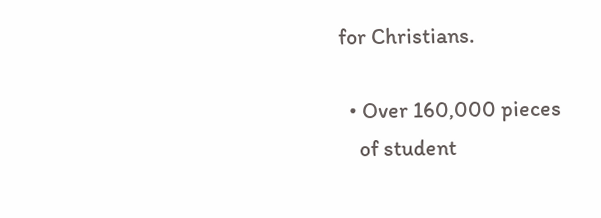for Christians.

  • Over 160,000 pieces
    of student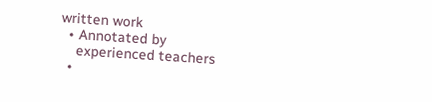written work
  • Annotated by
    experienced teachers
  •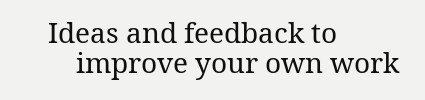Ideas and feedback to
    improve your own work